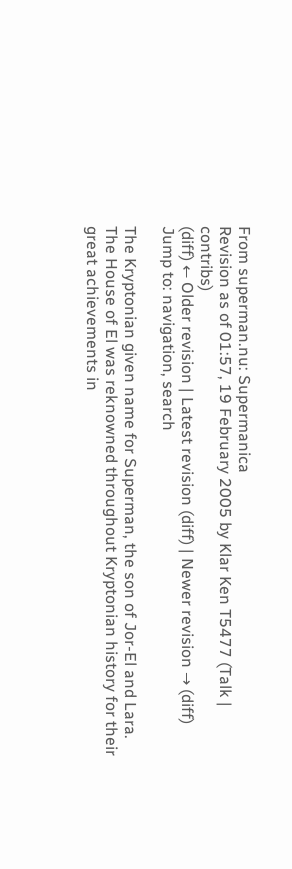From superman.nu: Supermanica
Revision as of 01:57, 19 February 2005 by Klar Ken T5477 (Talk | contribs)
(diff) ← Older revision | Latest revision (diff) | Newer revision → (diff)
Jump to: navigation, search

The Kryptonian given name for Superman, the son of Jor-El and Lara. The House of El was reknowned throughout Kryptonian history for their great achievements in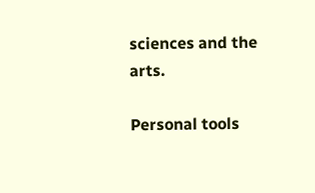sciences and the arts.

Personal tools